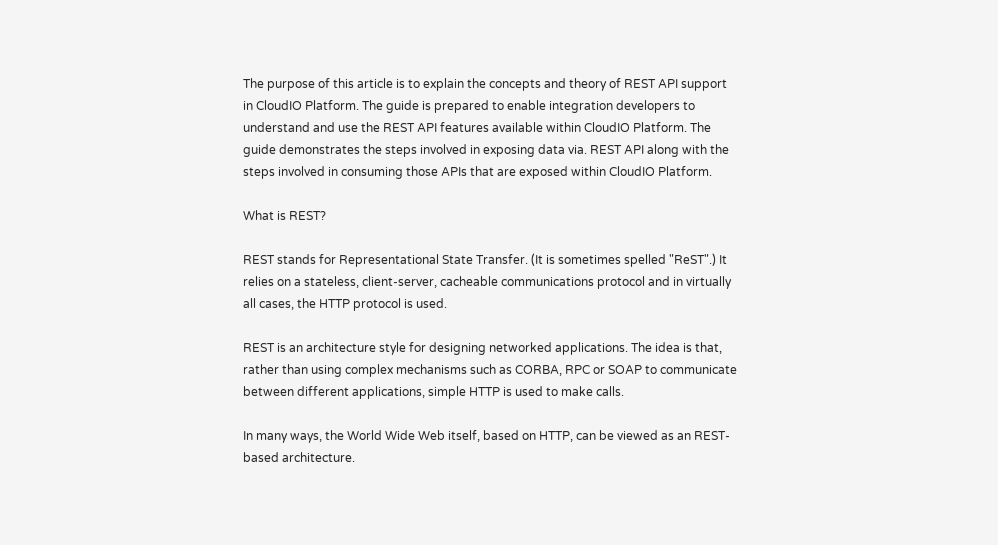The purpose of this article is to explain the concepts and theory of REST API support in CloudIO Platform. The guide is prepared to enable integration developers to understand and use the REST API features available within CloudIO Platform. The guide demonstrates the steps involved in exposing data via. REST API along with the steps involved in consuming those APIs that are exposed within CloudIO Platform.

What is REST?

REST stands for Representational State Transfer. (It is sometimes spelled "ReST".) It relies on a stateless, client-server, cacheable communications protocol and in virtually all cases, the HTTP protocol is used.

REST is an architecture style for designing networked applications. The idea is that, rather than using complex mechanisms such as CORBA, RPC or SOAP to communicate between different applications, simple HTTP is used to make calls.

In many ways, the World Wide Web itself, based on HTTP, can be viewed as an REST-based architecture.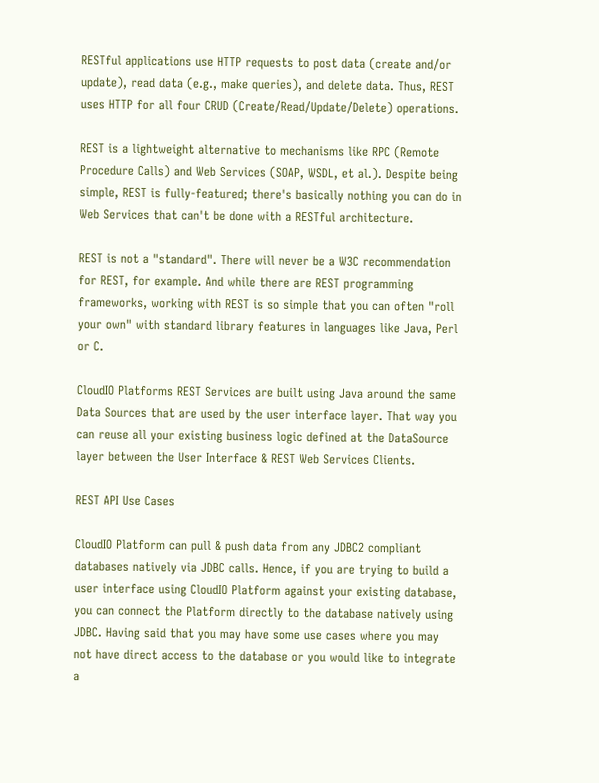RESTful applications use HTTP requests to post data (create and/or update), read data (e.g., make queries), and delete data. Thus, REST uses HTTP for all four CRUD (Create/Read/Update/Delete) operations.

REST is a lightweight alternative to mechanisms like RPC (Remote Procedure Calls) and Web Services (SOAP, WSDL, et al.). Despite being simple, REST is fully-featured; there's basically nothing you can do in Web Services that can't be done with a RESTful architecture.

REST is not a "standard". There will never be a W3C recommendation for REST, for example. And while there are REST programming frameworks, working with REST is so simple that you can often "roll your own" with standard library features in languages like Java, Perl or C.

CloudIO Platforms REST Services are built using Java around the same Data Sources that are used by the user interface layer. That way you can reuse all your existing business logic defined at the DataSource layer between the User Interface & REST Web Services Clients.

REST API Use Cases

CloudIO Platform can pull & push data from any JDBC2 compliant databases natively via JDBC calls. Hence, if you are trying to build a user interface using CloudIO Platform against your existing database, you can connect the Platform directly to the database natively using JDBC. Having said that you may have some use cases where you may not have direct access to the database or you would like to integrate a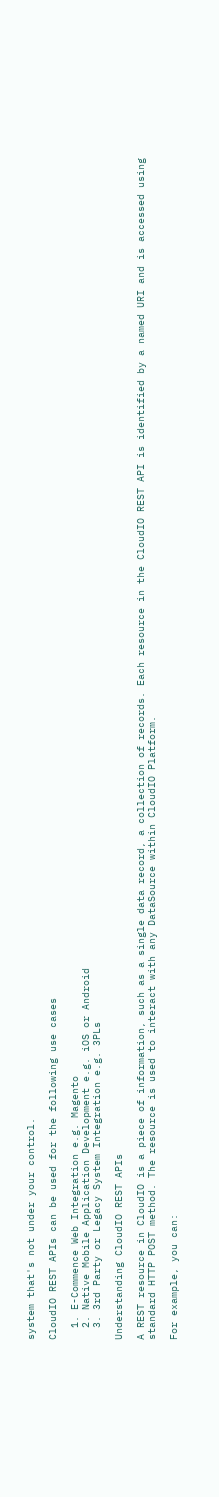system that's not under your control.

CloudIO REST APIs can be used for the following use cases

  1. E-Commence Web Integration e.g. Magento
  2. Native Mobile Application Development e.g. iOS or Android
  3. 3rd Party or Legacy System Integration e.g. 3PLs

Understanding CloudIO REST APIs

A REST resource in CloudIO is a piece of information, such as a single data record, a collection of records. Each resource in the CloudIO REST API is identified by a named URI and is accessed using standard HTTP POST method. The resource is used to interact with any DataSource within CloudIO Platform.

For example, you can: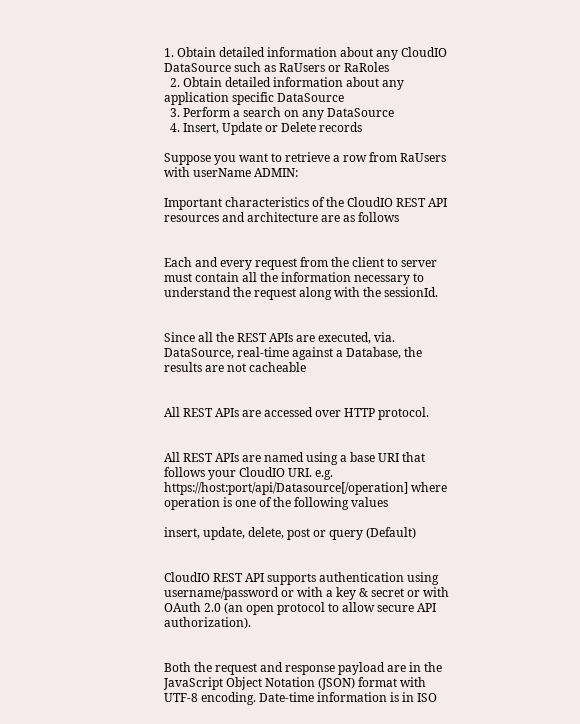1. Obtain detailed information about any CloudIO DataSource such as RaUsers or RaRoles
  2. Obtain detailed information about any application specific DataSource
  3. Perform a search on any DataSource
  4. Insert, Update or Delete records

Suppose you want to retrieve a row from RaUsers with userName ADMIN:

Important characteristics of the CloudIO REST API resources and architecture are as follows


Each and every request from the client to server must contain all the information necessary to understand the request along with the sessionId.


Since all the REST APIs are executed, via. DataSource, real-time against a Database, the results are not cacheable


All REST APIs are accessed over HTTP protocol.


All REST APIs are named using a base URI that follows your CloudIO URI. e.g. https://host:port/api/Datasource[/operation] where operation is one of the following values

insert, update, delete, post or query (Default)


CloudIO REST API supports authentication using username/password or with a key & secret or with OAuth 2.0 (an open protocol to allow secure API authorization).


Both the request and response payload are in the JavaScript Object Notation (JSON) format with UTF-8 encoding. Date-time information is in ISO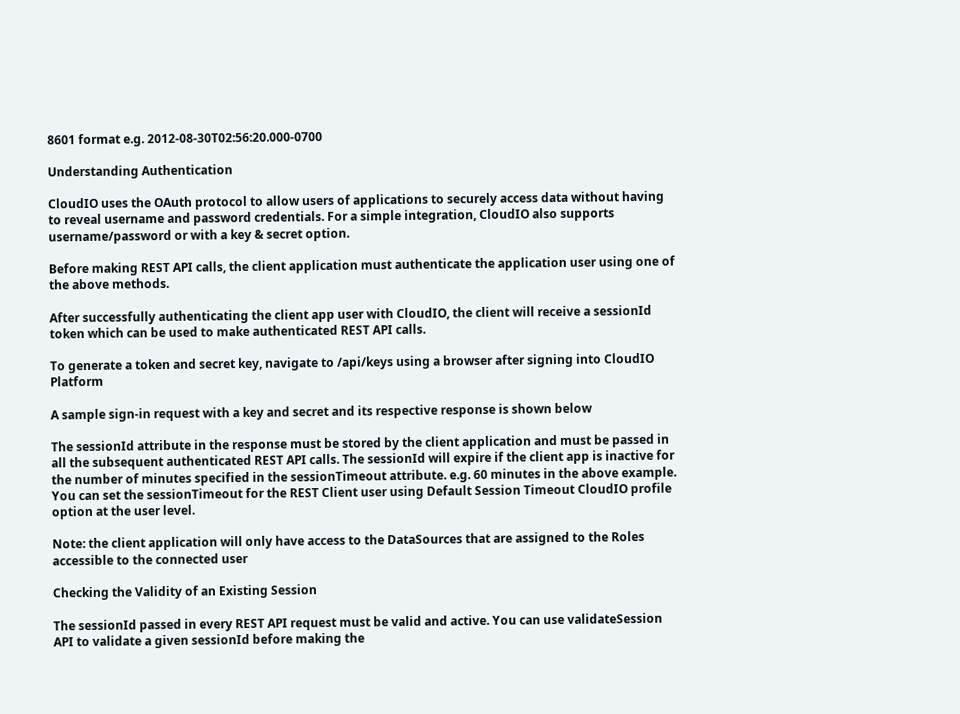8601 format e.g. 2012-08-30T02:56:20.000-0700

Understanding Authentication

CloudIO uses the OAuth protocol to allow users of applications to securely access data without having to reveal username and password credentials. For a simple integration, CloudIO also supports username/password or with a key & secret option.

Before making REST API calls, the client application must authenticate the application user using one of the above methods.

After successfully authenticating the client app user with CloudIO, the client will receive a sessionId token which can be used to make authenticated REST API calls.

To generate a token and secret key, navigate to /api/keys using a browser after signing into CloudIO Platform

A sample sign-in request with a key and secret and its respective response is shown below

The sessionId attribute in the response must be stored by the client application and must be passed in all the subsequent authenticated REST API calls. The sessionId will expire if the client app is inactive for the number of minutes specified in the sessionTimeout attribute. e.g. 60 minutes in the above example. You can set the sessionTimeout for the REST Client user using Default Session Timeout CloudIO profile option at the user level.

Note: the client application will only have access to the DataSources that are assigned to the Roles accessible to the connected user

Checking the Validity of an Existing Session

The sessionId passed in every REST API request must be valid and active. You can use validateSession API to validate a given sessionId before making the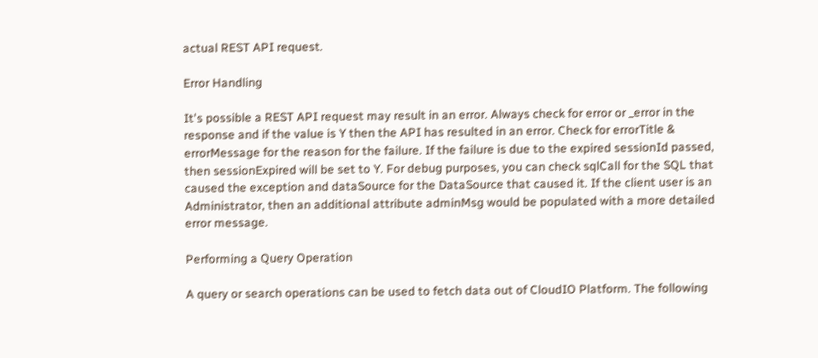actual REST API request.

Error Handling

It's possible a REST API request may result in an error. Always check for error or _error in the response and if the value is Y then the API has resulted in an error. Check for errorTitle & errorMessage for the reason for the failure. If the failure is due to the expired sessionId passed, then sessionExpired will be set to Y. For debug purposes, you can check sqlCall for the SQL that caused the exception and dataSource for the DataSource that caused it. If the client user is an Administrator, then an additional attribute adminMsg would be populated with a more detailed error message.

Performing a Query Operation

A query or search operations can be used to fetch data out of CloudIO Platform. The following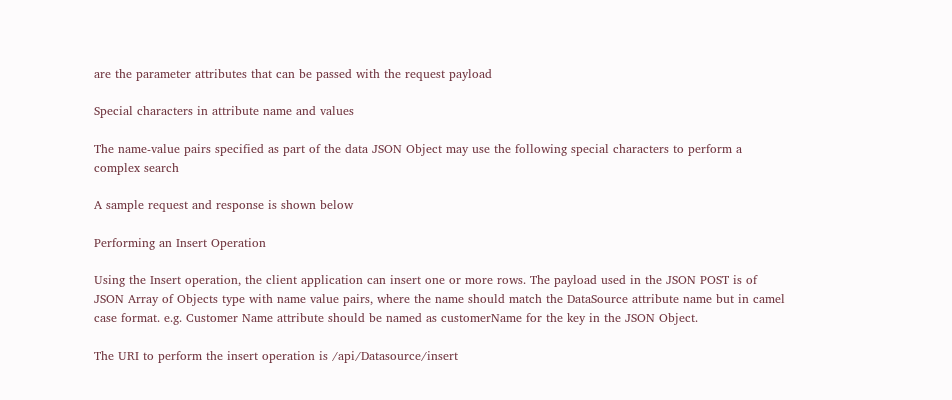are the parameter attributes that can be passed with the request payload

Special characters in attribute name and values

The name-value pairs specified as part of the data JSON Object may use the following special characters to perform a complex search

A sample request and response is shown below

Performing an Insert Operation

Using the Insert operation, the client application can insert one or more rows. The payload used in the JSON POST is of JSON Array of Objects type with name value pairs, where the name should match the DataSource attribute name but in camel case format. e.g. Customer Name attribute should be named as customerName for the key in the JSON Object.

The URI to perform the insert operation is /api/Datasource/insert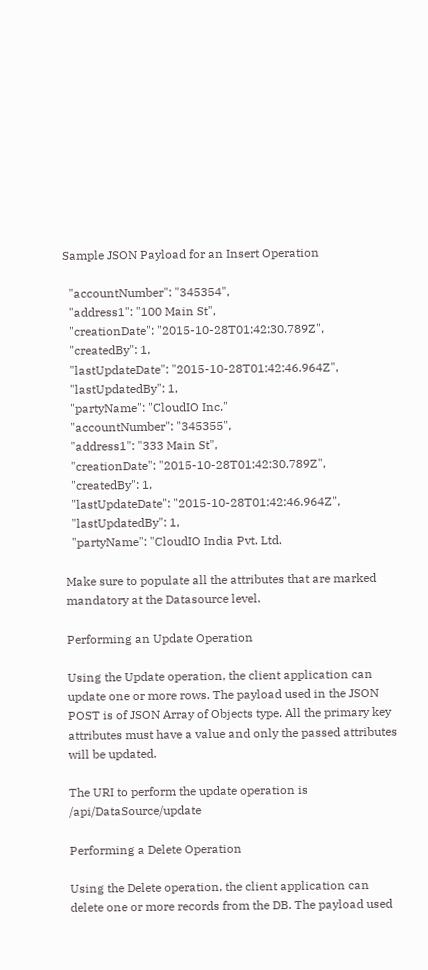Sample JSON Payload for an Insert Operation

  "accountNumber": "345354",
  "address1": "100 Main St",
  "creationDate": "2015-10-28T01:42:30.789Z",
  "createdBy": 1,
  "lastUpdateDate": "2015-10-28T01:42:46.964Z",
  "lastUpdatedBy": 1,
  "partyName": "CloudIO Inc."
  "accountNumber": "345355",
  "address1": "333 Main St",
  "creationDate": "2015-10-28T01:42:30.789Z",
  "createdBy": 1,
  "lastUpdateDate": "2015-10-28T01:42:46.964Z",
  "lastUpdatedBy": 1,
  "partyName": "CloudIO India Pvt. Ltd.

Make sure to populate all the attributes that are marked mandatory at the Datasource level.

Performing an Update Operation

Using the Update operation, the client application can update one or more rows. The payload used in the JSON POST is of JSON Array of Objects type. All the primary key attributes must have a value and only the passed attributes will be updated.

The URI to perform the update operation is /api/DataSource/update

Performing a Delete Operation

Using the Delete operation, the client application can delete one or more records from the DB. The payload used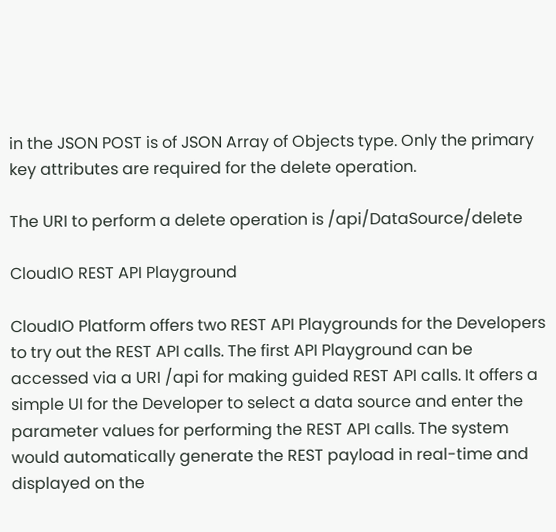in the JSON POST is of JSON Array of Objects type. Only the primary key attributes are required for the delete operation.

The URI to perform a delete operation is /api/DataSource/delete

CloudIO REST API Playground

CloudIO Platform offers two REST API Playgrounds for the Developers to try out the REST API calls. The first API Playground can be accessed via a URI /api for making guided REST API calls. It offers a simple UI for the Developer to select a data source and enter the parameter values for performing the REST API calls. The system would automatically generate the REST payload in real-time and displayed on the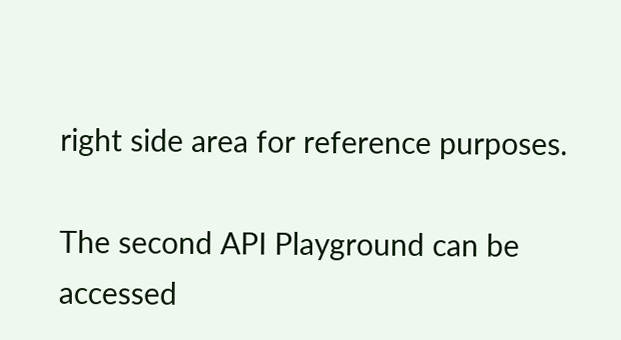right side area for reference purposes.

The second API Playground can be accessed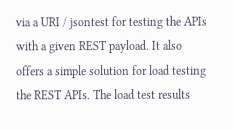via a URI / jsontest for testing the APIs with a given REST payload. It also offers a simple solution for load testing the REST APIs. The load test results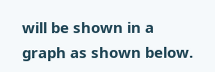will be shown in a graph as shown below.